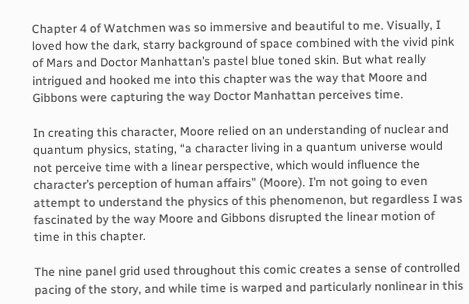Chapter 4 of Watchmen was so immersive and beautiful to me. Visually, I loved how the dark, starry background of space combined with the vivid pink of Mars and Doctor Manhattan’s pastel blue toned skin. But what really intrigued and hooked me into this chapter was the way that Moore and Gibbons were capturing the way Doctor Manhattan perceives time.

In creating this character, Moore relied on an understanding of nuclear and quantum physics, stating, “a character living in a quantum universe would not perceive time with a linear perspective, which would influence the character’s perception of human affairs” (Moore). I’m not going to even attempt to understand the physics of this phenomenon, but regardless I was fascinated by the way Moore and Gibbons disrupted the linear motion of time in this chapter.

The nine panel grid used throughout this comic creates a sense of controlled pacing of the story, and while time is warped and particularly nonlinear in this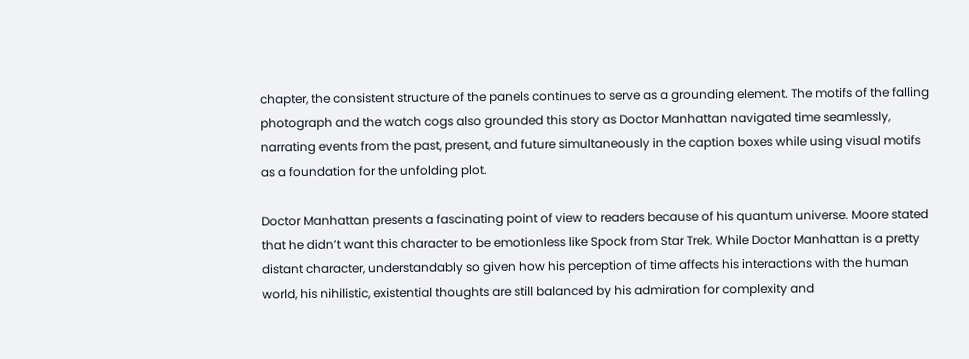chapter, the consistent structure of the panels continues to serve as a grounding element. The motifs of the falling photograph and the watch cogs also grounded this story as Doctor Manhattan navigated time seamlessly, narrating events from the past, present, and future simultaneously in the caption boxes while using visual motifs as a foundation for the unfolding plot.

Doctor Manhattan presents a fascinating point of view to readers because of his quantum universe. Moore stated that he didn’t want this character to be emotionless like Spock from Star Trek. While Doctor Manhattan is a pretty distant character, understandably so given how his perception of time affects his interactions with the human world, his nihilistic, existential thoughts are still balanced by his admiration for complexity and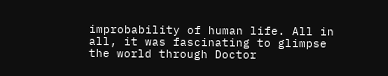improbability of human life. All in all, it was fascinating to glimpse the world through Doctor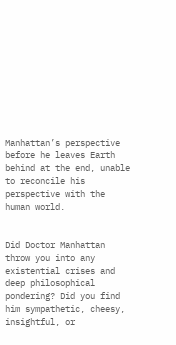Manhattan’s perspective before he leaves Earth behind at the end, unable to reconcile his perspective with the human world.


Did Doctor Manhattan throw you into any existential crises and deep philosophical pondering? Did you find him sympathetic, cheesy, insightful, or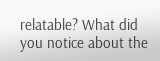relatable? What did you notice about the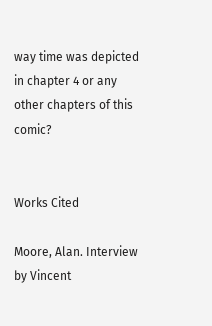way time was depicted in chapter 4 or any other chapters of this comic?


Works Cited

Moore, Alan. Interview by Vincent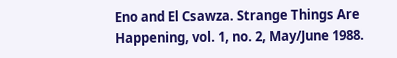Eno and El Csawza. Strange Things Are Happening, vol. 1, no. 2, May/June 1988.